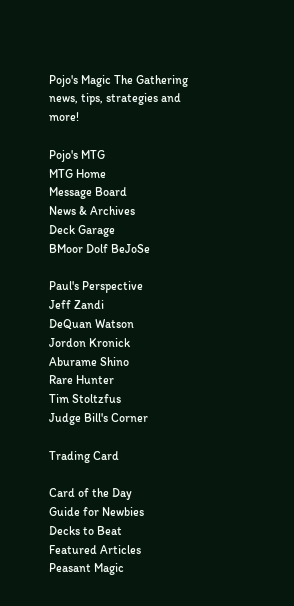Pojo's Magic The Gathering news, tips, strategies and more!

Pojo's MTG
MTG Home
Message Board
News & Archives
Deck Garage
BMoor Dolf BeJoSe

Paul's Perspective
Jeff Zandi
DeQuan Watson
Jordon Kronick
Aburame Shino
Rare Hunter
Tim Stoltzfus
Judge Bill's Corner

Trading Card

Card of the Day
Guide for Newbies
Decks to Beat
Featured Articles
Peasant Magic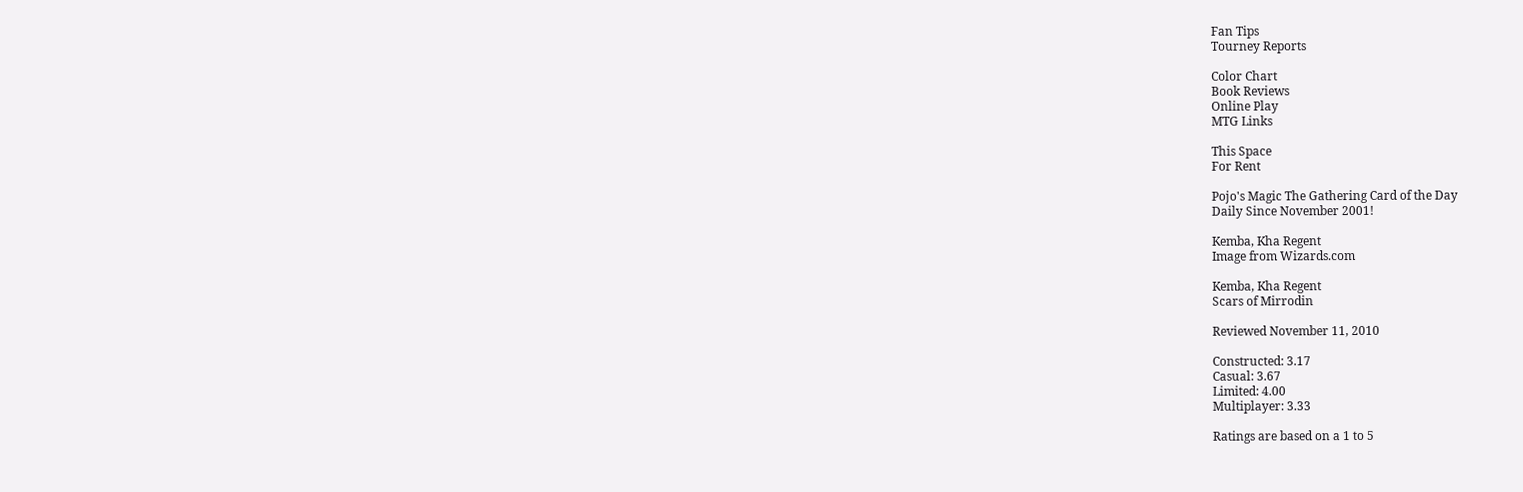Fan Tips
Tourney Reports

Color Chart
Book Reviews
Online Play
MTG Links

This Space
For Rent

Pojo's Magic The Gathering Card of the Day
Daily Since November 2001!

Kemba, Kha Regent
Image from Wizards.com

Kemba, Kha Regent
Scars of Mirrodin

Reviewed November 11, 2010

Constructed: 3.17
Casual: 3.67
Limited: 4.00
Multiplayer: 3.33

Ratings are based on a 1 to 5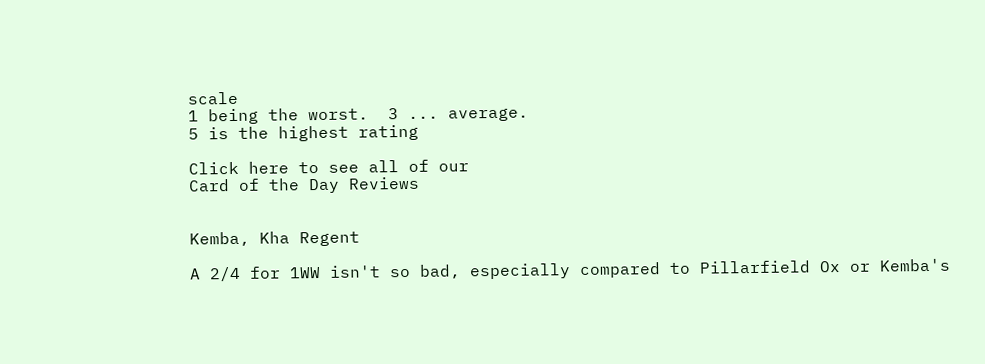scale
1 being the worst.  3 ... average.
5 is the highest rating

Click here to see all of our
Card of the Day Reviews


Kemba, Kha Regent

A 2/4 for 1WW isn't so bad, especially compared to Pillarfield Ox or Kemba's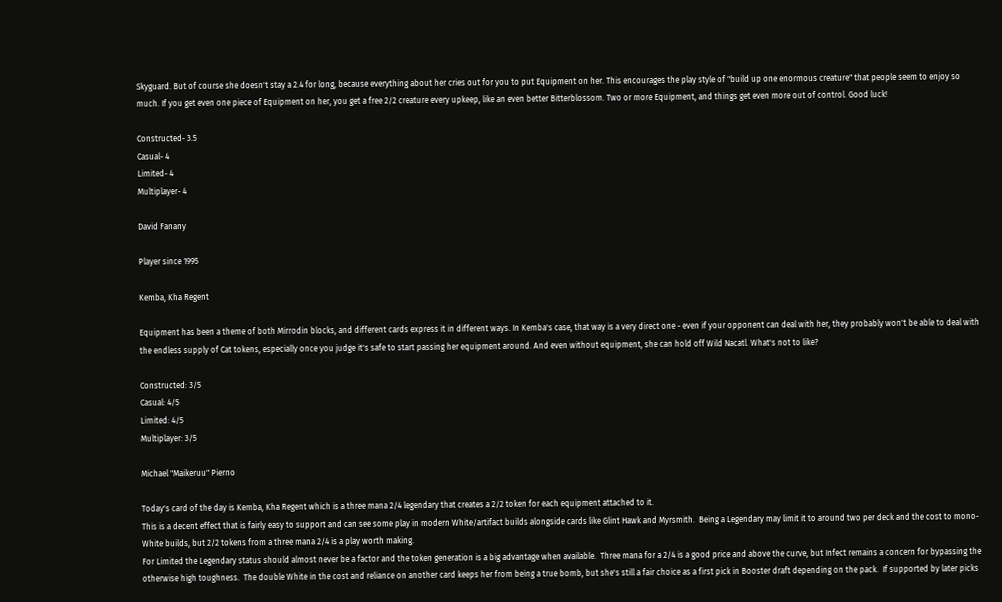Skyguard. But of course she doesn't stay a 2.4 for long, because everything about her cries out for you to put Equipment on her. This encourages the play style of "build up one enormous creature" that people seem to enjoy so much. If you get even one piece of Equipment on her, you get a free 2/2 creature every upkeep, like an even better Bitterblossom. Two or more Equipment, and things get even more out of control. Good luck!

Constructed- 3.5
Casual- 4
Limited- 4
Multiplayer- 4

David Fanany

Player since 1995

Kemba, Kha Regent

Equipment has been a theme of both Mirrodin blocks, and different cards express it in different ways. In Kemba's case, that way is a very direct one - even if your opponent can deal with her, they probably won't be able to deal with the endless supply of Cat tokens, especially once you judge it's safe to start passing her equipment around. And even without equipment, she can hold off Wild Nacatl. What's not to like?

Constructed: 3/5
Casual: 4/5
Limited: 4/5
Multiplayer: 3/5

Michael "Maikeruu" Pierno

Today's card of the day is Kemba, Kha Regent which is a three mana 2/4 legendary that creates a 2/2 token for each equipment attached to it.
This is a decent effect that is fairly easy to support and can see some play in modern White/artifact builds alongside cards like Glint Hawk and Myrsmith.  Being a Legendary may limit it to around two per deck and the cost to mono-White builds, but 2/2 tokens from a three mana 2/4 is a play worth making.
For Limited the Legendary status should almost never be a factor and the token generation is a big advantage when available.  Three mana for a 2/4 is a good price and above the curve, but Infect remains a concern for bypassing the otherwise high toughness.  The double White in the cost and reliance on another card keeps her from being a true bomb, but she's still a fair choice as a first pick in Booster draft depending on the pack.  If supported by later picks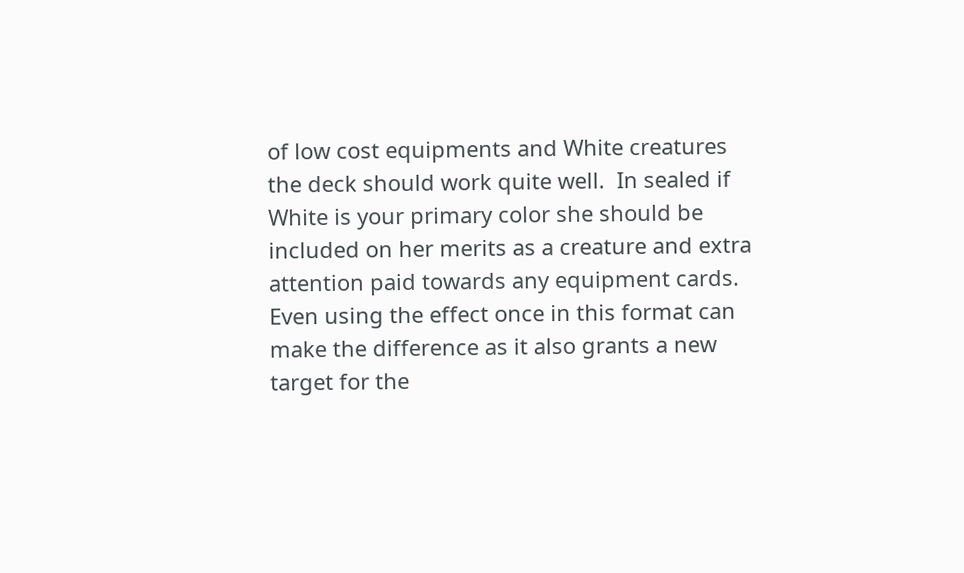of low cost equipments and White creatures the deck should work quite well.  In sealed if White is your primary color she should be included on her merits as a creature and extra attention paid towards any equipment cards.  Even using the effect once in this format can make the difference as it also grants a new target for the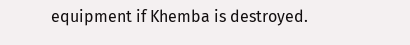equipment if Khemba is destroyed.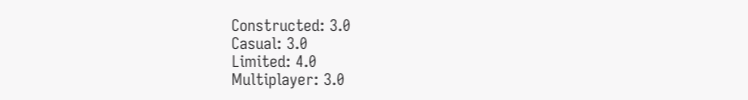Constructed: 3.0
Casual: 3.0
Limited: 4.0
Multiplayer: 3.0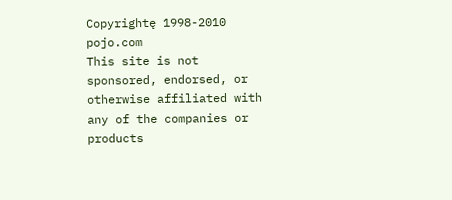Copyrightę 1998-2010 pojo.com
This site is not sponsored, endorsed, or otherwise affiliated with any of the companies or products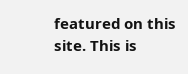featured on this site. This is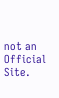not an Official Site.